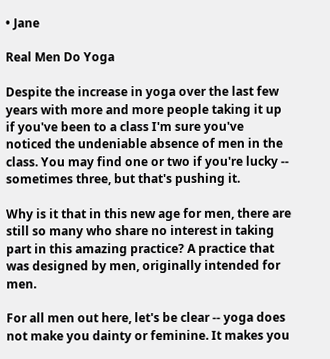• Jane

Real Men Do Yoga

Despite the increase in yoga over the last few years with more and more people taking it up if you've been to a class I'm sure you've noticed the undeniable absence of men in the class. You may find one or two if you're lucky -- sometimes three, but that's pushing it.

Why is it that in this new age for men, there are still so many who share no interest in taking part in this amazing practice? A practice that was designed by men, originally intended for men.

For all men out here, let's be clear -- yoga does not make you dainty or feminine. It makes you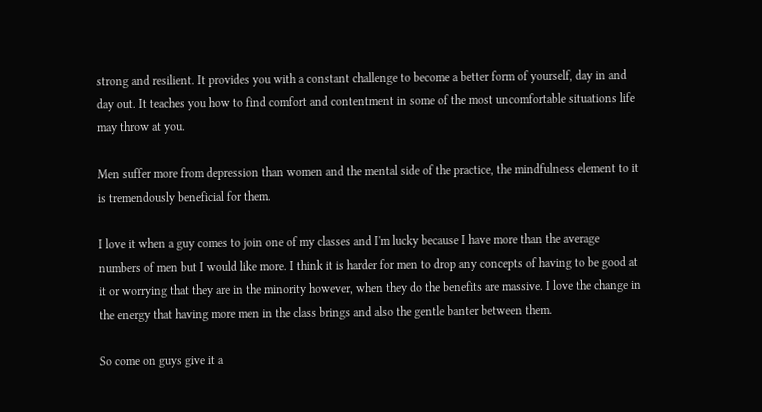strong and resilient. It provides you with a constant challenge to become a better form of yourself, day in and day out. It teaches you how to find comfort and contentment in some of the most uncomfortable situations life may throw at you.

Men suffer more from depression than women and the mental side of the practice, the mindfulness element to it is tremendously beneficial for them.

I love it when a guy comes to join one of my classes and I'm lucky because I have more than the average numbers of men but I would like more. I think it is harder for men to drop any concepts of having to be good at it or worrying that they are in the minority however, when they do the benefits are massive. I love the change in the energy that having more men in the class brings and also the gentle banter between them.

So come on guys give it a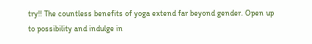try!! The countless benefits of yoga extend far beyond gender. Open up to possibility and indulge in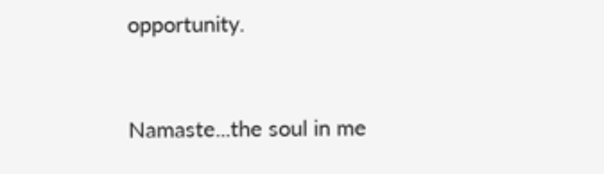opportunity.


Namaste...the soul in me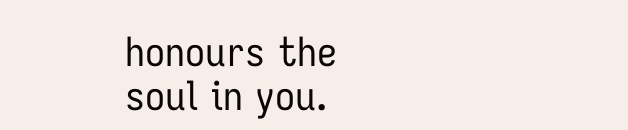honours the soul in you.